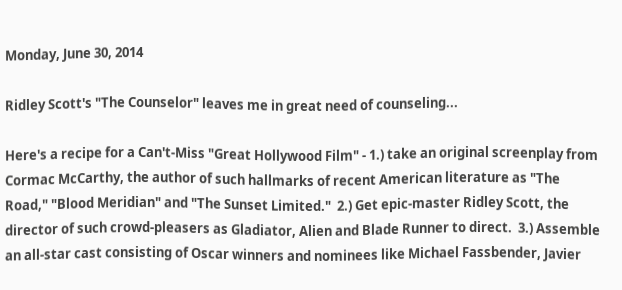Monday, June 30, 2014

Ridley Scott's "The Counselor" leaves me in great need of counseling...

Here's a recipe for a Can't-Miss "Great Hollywood Film" - 1.) take an original screenplay from Cormac McCarthy, the author of such hallmarks of recent American literature as "The Road," "Blood Meridian" and "The Sunset Limited."  2.) Get epic-master Ridley Scott, the director of such crowd-pleasers as Gladiator, Alien and Blade Runner to direct.  3.) Assemble an all-star cast consisting of Oscar winners and nominees like Michael Fassbender, Javier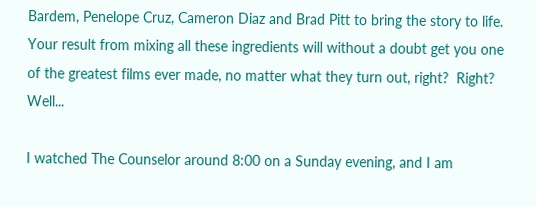Bardem, Penelope Cruz, Cameron Diaz and Brad Pitt to bring the story to life.  Your result from mixing all these ingredients will without a doubt get you one of the greatest films ever made, no matter what they turn out, right?  Right?  Well...

I watched The Counselor around 8:00 on a Sunday evening, and I am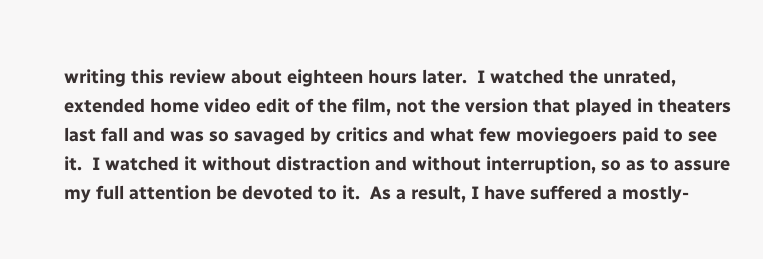writing this review about eighteen hours later.  I watched the unrated, extended home video edit of the film, not the version that played in theaters last fall and was so savaged by critics and what few moviegoers paid to see it.  I watched it without distraction and without interruption, so as to assure my full attention be devoted to it.  As a result, I have suffered a mostly-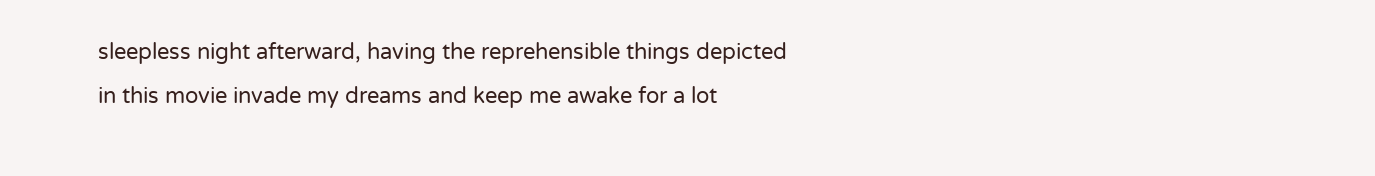sleepless night afterward, having the reprehensible things depicted in this movie invade my dreams and keep me awake for a lot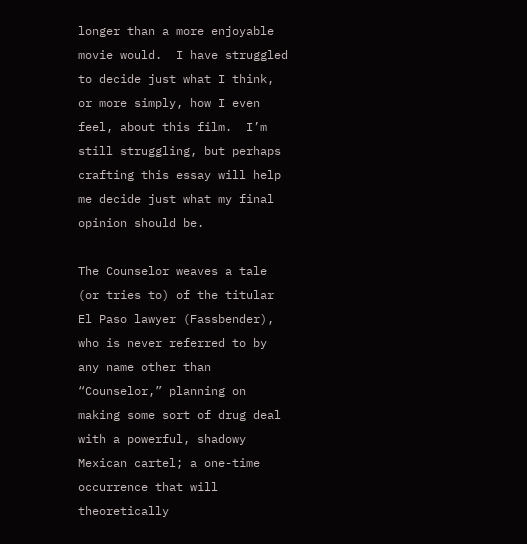longer than a more enjoyable movie would.  I have struggled to decide just what I think, or more simply, how I even feel, about this film.  I’m still struggling, but perhaps crafting this essay will help me decide just what my final opinion should be.

The Counselor weaves a tale (or tries to) of the titular El Paso lawyer (Fassbender), who is never referred to by any name other than “Counselor,” planning on making some sort of drug deal with a powerful, shadowy Mexican cartel; a one-time occurrence that will theoretically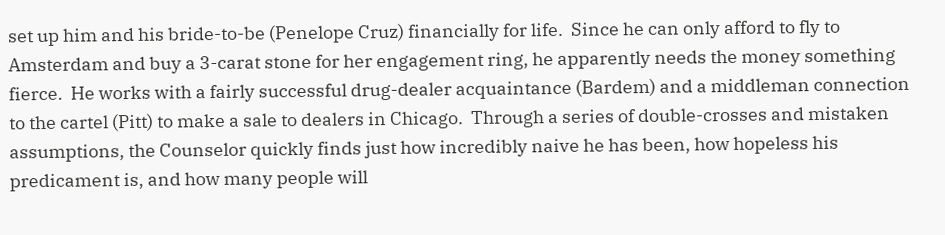set up him and his bride-to-be (Penelope Cruz) financially for life.  Since he can only afford to fly to Amsterdam and buy a 3-carat stone for her engagement ring, he apparently needs the money something fierce.  He works with a fairly successful drug-dealer acquaintance (Bardem) and a middleman connection to the cartel (Pitt) to make a sale to dealers in Chicago.  Through a series of double-crosses and mistaken assumptions, the Counselor quickly finds just how incredibly naive he has been, how hopeless his predicament is, and how many people will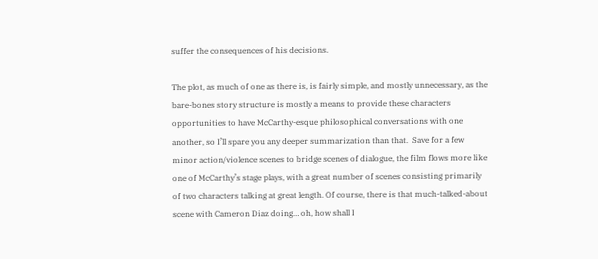suffer the consequences of his decisions.

The plot, as much of one as there is, is fairly simple, and mostly unnecessary, as the bare-bones story structure is mostly a means to provide these characters opportunities to have McCarthy-esque philosophical conversations with one another, so I’ll spare you any deeper summarization than that.  Save for a few minor action/violence scenes to bridge scenes of dialogue, the film flows more like one of McCarthy’s stage plays, with a great number of scenes consisting primarily of two characters talking at great length. Of course, there is that much-talked-about scene with Cameron Diaz doing… oh, how shall I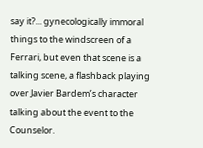say it?... gynecologically immoral things to the windscreen of a Ferrari, but even that scene is a talking scene, a flashback playing over Javier Bardem’s character talking about the event to the Counselor.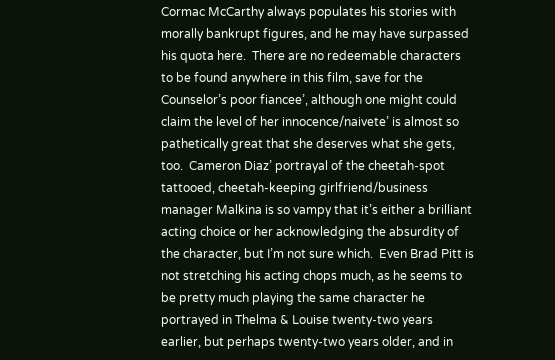Cormac McCarthy always populates his stories with morally bankrupt figures, and he may have surpassed his quota here.  There are no redeemable characters to be found anywhere in this film, save for the Counselor’s poor fiancee’, although one might could claim the level of her innocence/naivete’ is almost so pathetically great that she deserves what she gets, too.  Cameron Diaz’ portrayal of the cheetah-spot tattooed, cheetah-keeping girlfriend/business manager Malkina is so vampy that it’s either a brilliant acting choice or her acknowledging the absurdity of the character, but I’m not sure which.  Even Brad Pitt is not stretching his acting chops much, as he seems to be pretty much playing the same character he portrayed in Thelma & Louise twenty-two years earlier, but perhaps twenty-two years older, and in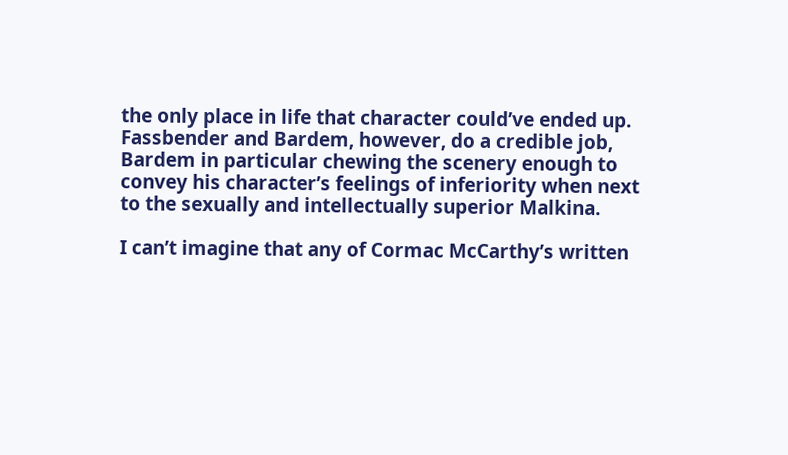the only place in life that character could’ve ended up.  Fassbender and Bardem, however, do a credible job, Bardem in particular chewing the scenery enough to convey his character’s feelings of inferiority when next to the sexually and intellectually superior Malkina.

I can’t imagine that any of Cormac McCarthy’s written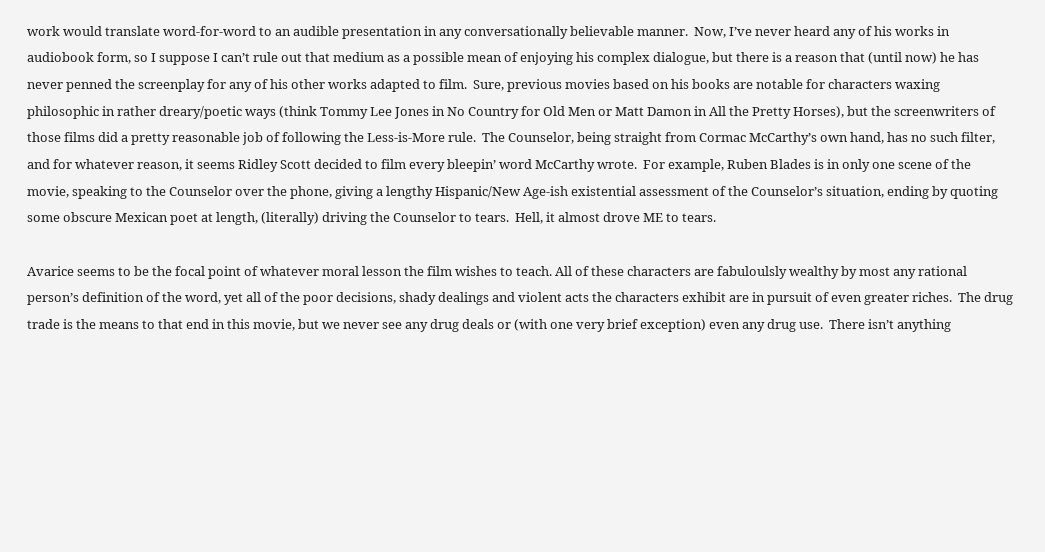work would translate word-for-word to an audible presentation in any conversationally believable manner.  Now, I’ve never heard any of his works in audiobook form, so I suppose I can’t rule out that medium as a possible mean of enjoying his complex dialogue, but there is a reason that (until now) he has never penned the screenplay for any of his other works adapted to film.  Sure, previous movies based on his books are notable for characters waxing philosophic in rather dreary/poetic ways (think Tommy Lee Jones in No Country for Old Men or Matt Damon in All the Pretty Horses), but the screenwriters of those films did a pretty reasonable job of following the Less-is-More rule.  The Counselor, being straight from Cormac McCarthy’s own hand, has no such filter, and for whatever reason, it seems Ridley Scott decided to film every bleepin’ word McCarthy wrote.  For example, Ruben Blades is in only one scene of the movie, speaking to the Counselor over the phone, giving a lengthy Hispanic/New Age-ish existential assessment of the Counselor’s situation, ending by quoting some obscure Mexican poet at length, (literally) driving the Counselor to tears.  Hell, it almost drove ME to tears.

Avarice seems to be the focal point of whatever moral lesson the film wishes to teach. All of these characters are fabuloulsly wealthy by most any rational person’s definition of the word, yet all of the poor decisions, shady dealings and violent acts the characters exhibit are in pursuit of even greater riches.  The drug trade is the means to that end in this movie, but we never see any drug deals or (with one very brief exception) even any drug use.  There isn’t anything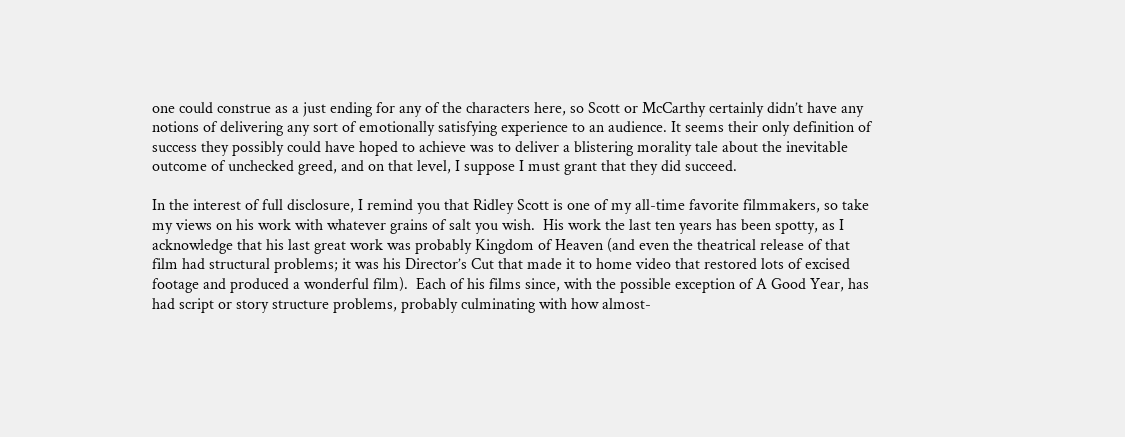one could construe as a just ending for any of the characters here, so Scott or McCarthy certainly didn’t have any notions of delivering any sort of emotionally satisfying experience to an audience. It seems their only definition of success they possibly could have hoped to achieve was to deliver a blistering morality tale about the inevitable outcome of unchecked greed, and on that level, I suppose I must grant that they did succeed.

In the interest of full disclosure, I remind you that Ridley Scott is one of my all-time favorite filmmakers, so take my views on his work with whatever grains of salt you wish.  His work the last ten years has been spotty, as I acknowledge that his last great work was probably Kingdom of Heaven (and even the theatrical release of that film had structural problems; it was his Director’s Cut that made it to home video that restored lots of excised footage and produced a wonderful film).  Each of his films since, with the possible exception of A Good Year, has had script or story structure problems, probably culminating with how almost-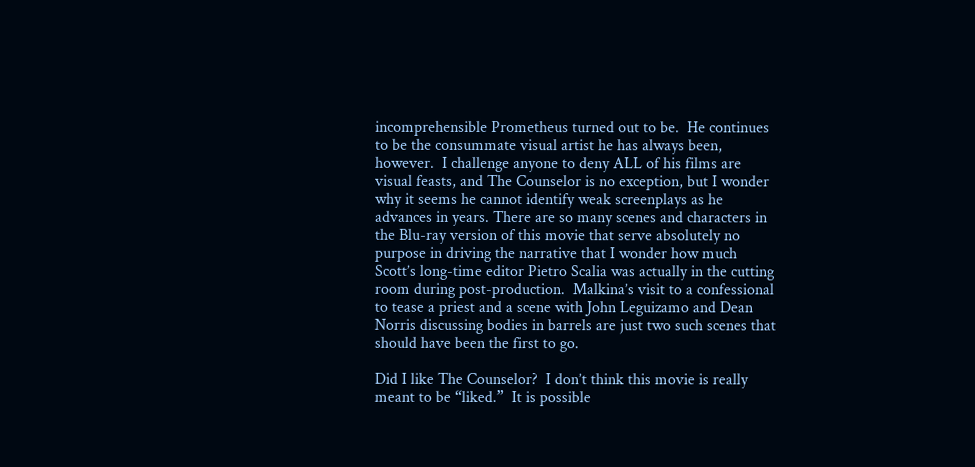incomprehensible Prometheus turned out to be.  He continues to be the consummate visual artist he has always been, however.  I challenge anyone to deny ALL of his films are visual feasts, and The Counselor is no exception, but I wonder why it seems he cannot identify weak screenplays as he advances in years. There are so many scenes and characters in the Blu-ray version of this movie that serve absolutely no purpose in driving the narrative that I wonder how much Scott’s long-time editor Pietro Scalia was actually in the cutting room during post-production.  Malkina’s visit to a confessional to tease a priest and a scene with John Leguizamo and Dean Norris discussing bodies in barrels are just two such scenes that should have been the first to go.

Did I like The Counselor?  I don’t think this movie is really meant to be “liked.”  It is possible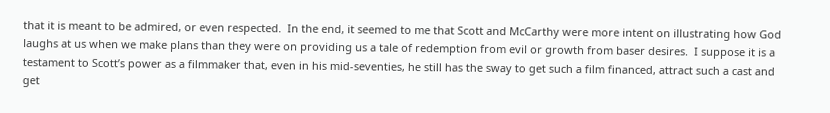that it is meant to be admired, or even respected.  In the end, it seemed to me that Scott and McCarthy were more intent on illustrating how God laughs at us when we make plans than they were on providing us a tale of redemption from evil or growth from baser desires.  I suppose it is a testament to Scott’s power as a filmmaker that, even in his mid-seventies, he still has the sway to get such a film financed, attract such a cast and get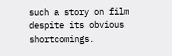such a story on film despite its obvious shortcomings.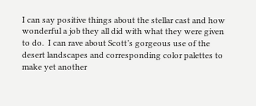I can say positive things about the stellar cast and how wonderful a job they all did with what they were given to do.  I can rave about Scott’s gorgeous use of the desert landscapes and corresponding color palettes to make yet another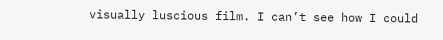visually luscious film. I can’t see how I could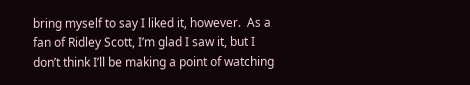bring myself to say I liked it, however.  As a fan of Ridley Scott, I’m glad I saw it, but I don’t think I’ll be making a point of watching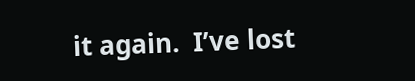it again.  I’ve lost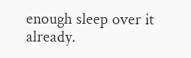enough sleep over it already.